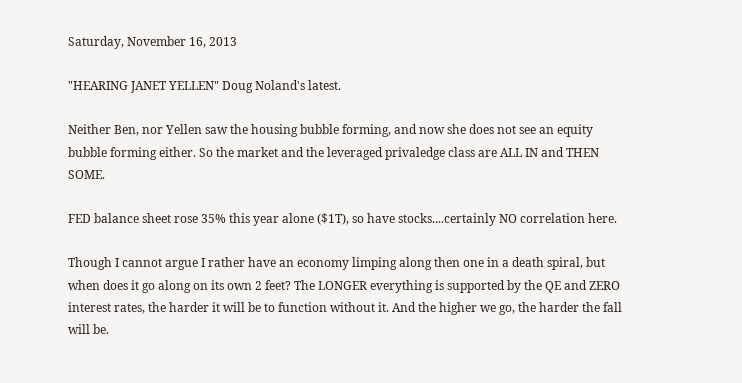Saturday, November 16, 2013

"HEARING JANET YELLEN" Doug Noland's latest.

Neither Ben, nor Yellen saw the housing bubble forming, and now she does not see an equity bubble forming either. So the market and the leveraged privaledge class are ALL IN and THEN SOME.

FED balance sheet rose 35% this year alone ($1T), so have stocks....certainly NO correlation here.

Though I cannot argue I rather have an economy limping along then one in a death spiral, but when does it go along on its own 2 feet? The LONGER everything is supported by the QE and ZERO interest rates, the harder it will be to function without it. And the higher we go, the harder the fall will be.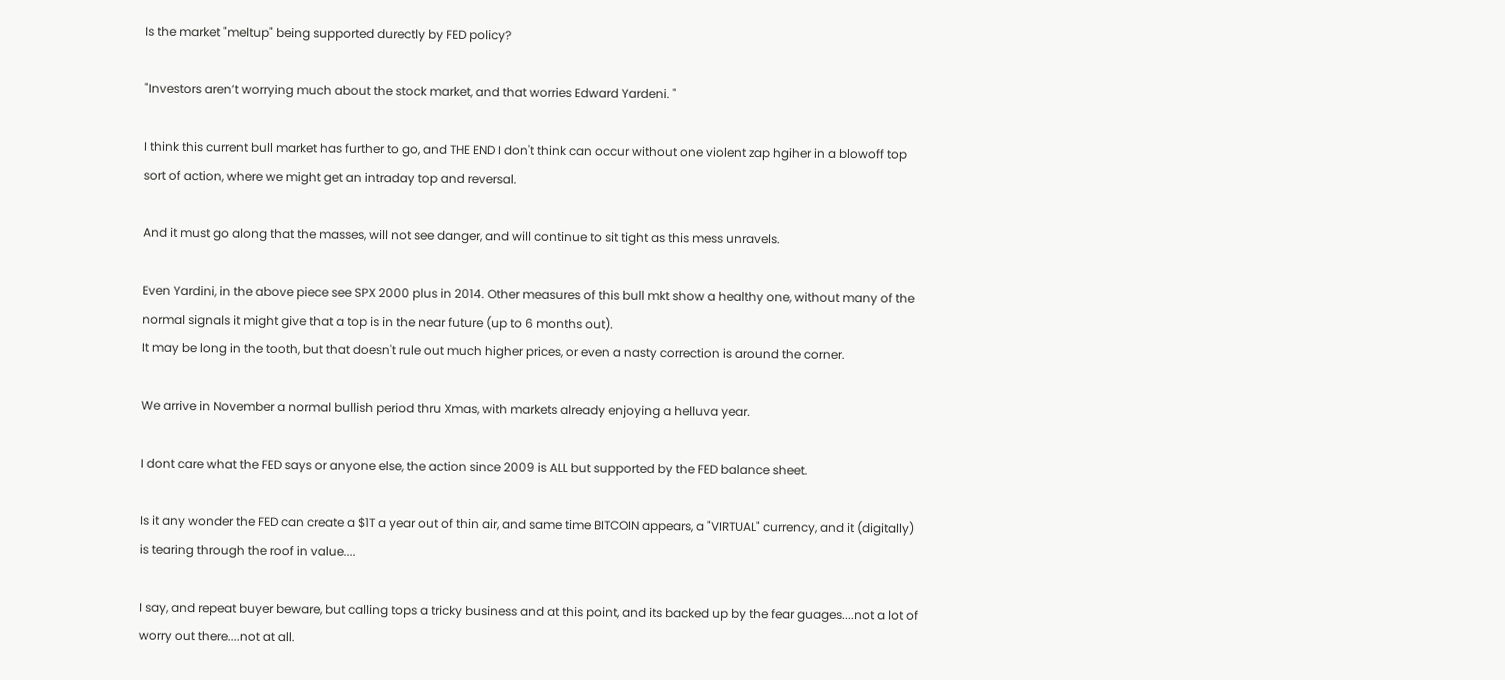Is the market "meltup" being supported durectly by FED policy?

"Investors aren’t worrying much about the stock market, and that worries Edward Yardeni. "

I think this current bull market has further to go, and THE END I don't think can occur without one violent zap hgiher in a blowoff top sort of action, where we might get an intraday top and reversal.

And it must go along that the masses, will not see danger, and will continue to sit tight as this mess unravels.

Even Yardini, in the above piece see SPX 2000 plus in 2014. Other measures of this bull mkt show a healthy one, without many of the normal signals it might give that a top is in the near future (up to 6 months out).
It may be long in the tooth, but that doesn't rule out much higher prices, or even a nasty correction is around the corner.

We arrive in November a normal bullish period thru Xmas, with markets already enjoying a helluva year.

I dont care what the FED says or anyone else, the action since 2009 is ALL but supported by the FED balance sheet.

Is it any wonder the FED can create a $1T a year out of thin air, and same time BITCOIN appears, a "VIRTUAL" currency, and it (digitally) is tearing through the roof in value....

I say, and repeat buyer beware, but calling tops a tricky business and at this point, and its backed up by the fear guages....not a lot of worry out there....not at all.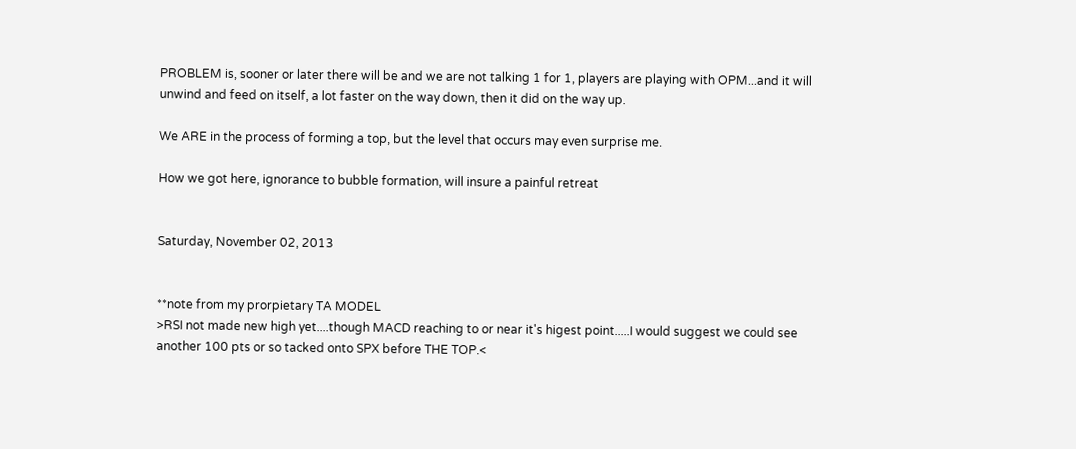PROBLEM is, sooner or later there will be and we are not talking 1 for 1, players are playing with OPM...and it will unwind and feed on itself, a lot faster on the way down, then it did on the way up.

We ARE in the process of forming a top, but the level that occurs may even surprise me.

How we got here, ignorance to bubble formation, will insure a painful retreat


Saturday, November 02, 2013


**note from my prorpietary TA MODEL
>RSI not made new high yet....though MACD reaching to or near it's higest point.....I would suggest we could see another 100 pts or so tacked onto SPX before THE TOP.<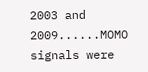2003 and 2009......MOMO signals were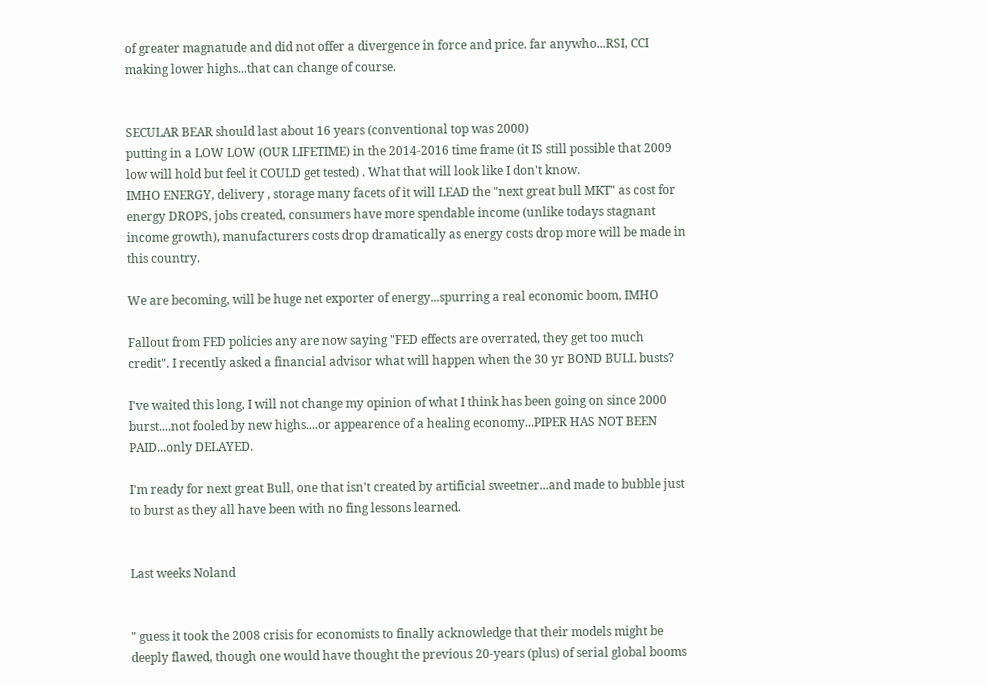of greater magnatude and did not offer a divergence in force and price. far anywho...RSI, CCI making lower highs...that can change of course.


SECULAR BEAR should last about 16 years (conventional top was 2000)
putting in a LOW LOW (OUR LIFETIME) in the 2014-2016 time frame (it IS still possible that 2009 low will hold but feel it COULD get tested) . What that will look like I don't know.
IMHO ENERGY, delivery , storage many facets of it will LEAD the "next great bull MKT" as cost for energy DROPS, jobs created, consumers have more spendable income (unlike todays stagnant income growth), manufacturers costs drop dramatically as energy costs drop more will be made in this country.

We are becoming, will be huge net exporter of energy...spurring a real economic boom, IMHO

Fallout from FED policies any are now saying "FED effects are overrated, they get too much credit". I recently asked a financial advisor what will happen when the 30 yr BOND BULL busts?

I've waited this long, I will not change my opinion of what I think has been going on since 2000 burst....not fooled by new highs....or appearence of a healing economy...PIPER HAS NOT BEEN PAID...only DELAYED.

I'm ready for next great Bull, one that isn't created by artificial sweetner...and made to bubble just to burst as they all have been with no fing lessons learned.


Last weeks Noland


" guess it took the 2008 crisis for economists to finally acknowledge that their models might be deeply flawed, though one would have thought the previous 20-years (plus) of serial global booms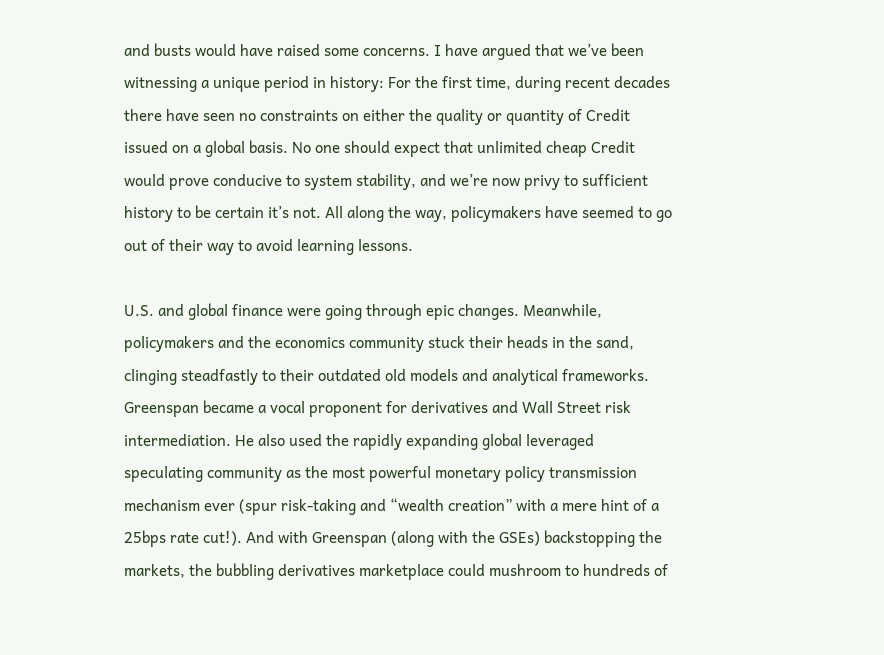and busts would have raised some concerns. I have argued that we’ve been witnessing a unique period in history: For the first time, during recent decades there have seen no constraints on either the quality or quantity of Credit issued on a global basis. No one should expect that unlimited cheap Credit would prove conducive to system stability, and we’re now privy to sufficient history to be certain it’s not. All along the way, policymakers have seemed to go out of their way to avoid learning lessons.

U.S. and global finance were going through epic changes. Meanwhile, policymakers and the economics community stuck their heads in the sand, clinging steadfastly to their outdated old models and analytical frameworks. Greenspan became a vocal proponent for derivatives and Wall Street risk intermediation. He also used the rapidly expanding global leveraged speculating community as the most powerful monetary policy transmission mechanism ever (spur risk-taking and “wealth creation” with a mere hint of a 25bps rate cut!). And with Greenspan (along with the GSEs) backstopping the markets, the bubbling derivatives marketplace could mushroom to hundreds of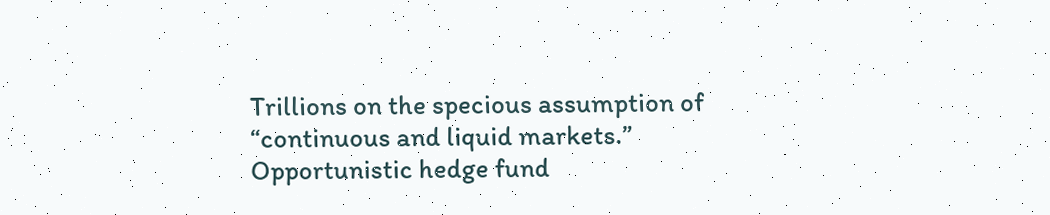Trillions on the specious assumption of “continuous and liquid markets.” Opportunistic hedge fund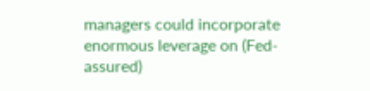managers could incorporate enormous leverage on (Fed-assured)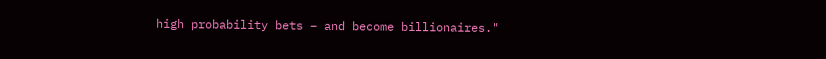high probability bets – and become billionaires."